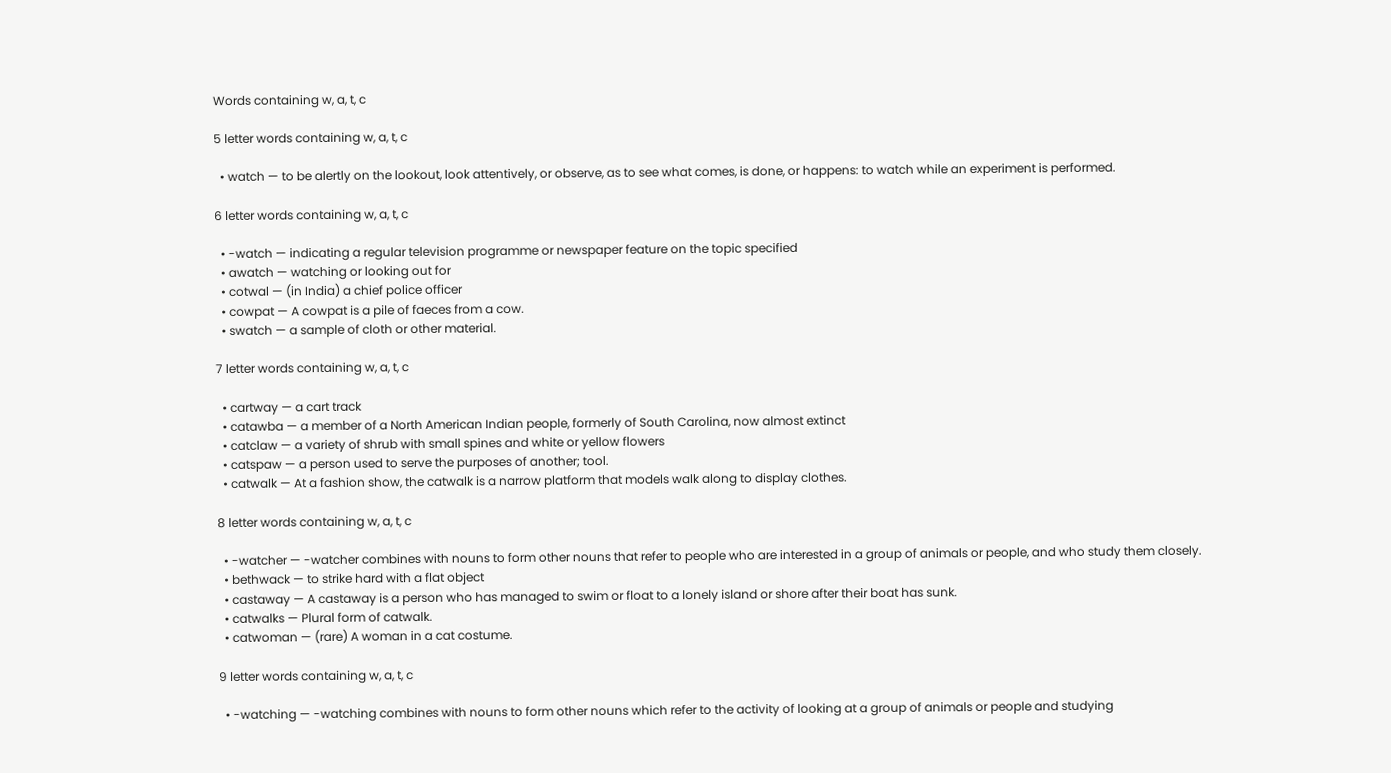Words containing w, a, t, c

5 letter words containing w, a, t, c

  • watch — to be alertly on the lookout, look attentively, or observe, as to see what comes, is done, or happens: to watch while an experiment is performed.

6 letter words containing w, a, t, c

  • -watch — indicating a regular television programme or newspaper feature on the topic specified
  • awatch — watching or looking out for
  • cotwal — (in India) a chief police officer
  • cowpat — A cowpat is a pile of faeces from a cow.
  • swatch — a sample of cloth or other material.

7 letter words containing w, a, t, c

  • cartway — a cart track
  • catawba — a member of a North American Indian people, formerly of South Carolina, now almost extinct
  • catclaw — a variety of shrub with small spines and white or yellow flowers
  • catspaw — a person used to serve the purposes of another; tool.
  • catwalk — At a fashion show, the catwalk is a narrow platform that models walk along to display clothes.

8 letter words containing w, a, t, c

  • -watcher — -watcher combines with nouns to form other nouns that refer to people who are interested in a group of animals or people, and who study them closely.
  • bethwack — to strike hard with a flat object
  • castaway — A castaway is a person who has managed to swim or float to a lonely island or shore after their boat has sunk.
  • catwalks — Plural form of catwalk.
  • catwoman — (rare) A woman in a cat costume.

9 letter words containing w, a, t, c

  • -watching — -watching combines with nouns to form other nouns which refer to the activity of looking at a group of animals or people and studying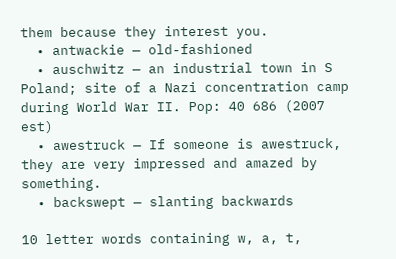them because they interest you.
  • antwackie — old-fashioned
  • auschwitz — an industrial town in S Poland; site of a Nazi concentration camp during World War II. Pop: 40 686 (2007 est)
  • awestruck — If someone is awestruck, they are very impressed and amazed by something.
  • backswept — slanting backwards

10 letter words containing w, a, t,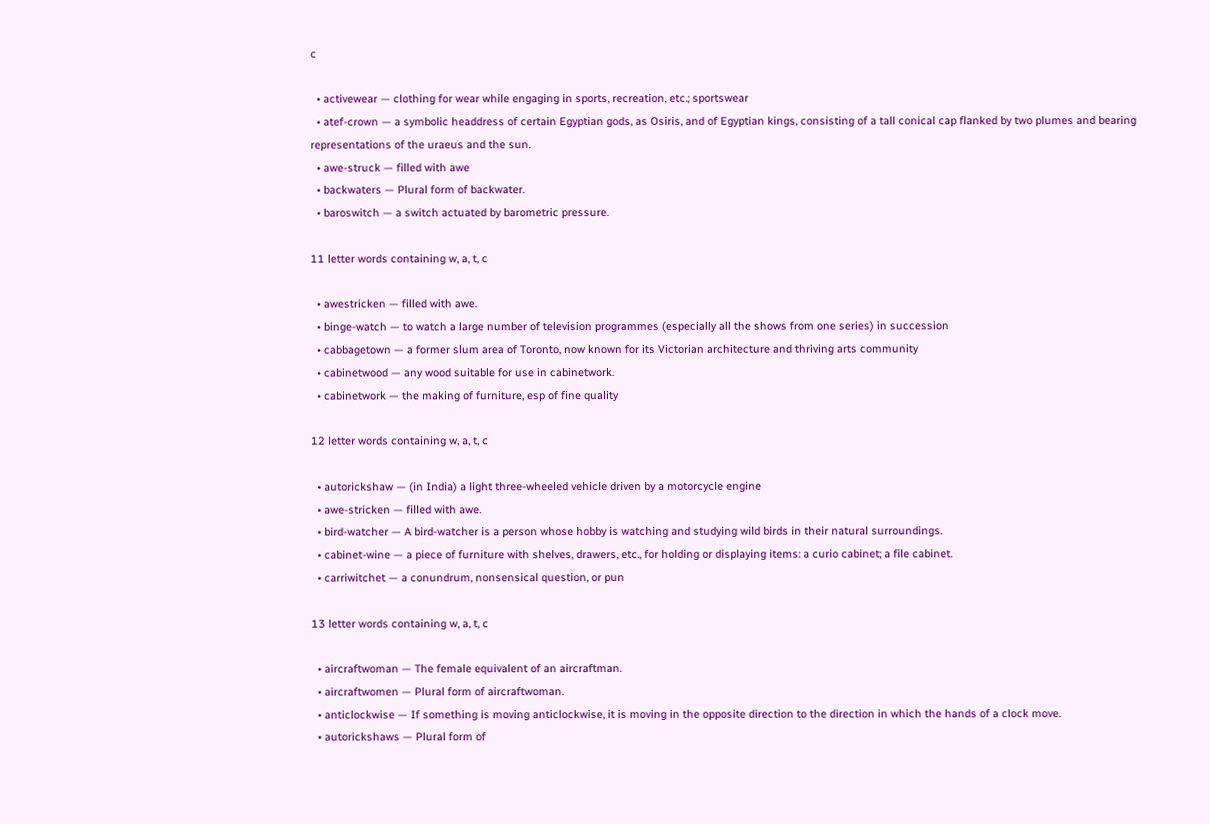c

  • activewear — clothing for wear while engaging in sports, recreation, etc.; sportswear
  • atef-crown — a symbolic headdress of certain Egyptian gods, as Osiris, and of Egyptian kings, consisting of a tall conical cap flanked by two plumes and bearing representations of the uraeus and the sun.
  • awe-struck — filled with awe
  • backwaters — Plural form of backwater.
  • baroswitch — a switch actuated by barometric pressure.

11 letter words containing w, a, t, c

  • awestricken — filled with awe.
  • binge-watch — to watch a large number of television programmes (especially all the shows from one series) in succession
  • cabbagetown — a former slum area of Toronto, now known for its Victorian architecture and thriving arts community
  • cabinetwood — any wood suitable for use in cabinetwork.
  • cabinetwork — the making of furniture, esp of fine quality

12 letter words containing w, a, t, c

  • autorickshaw — (in India) a light three-wheeled vehicle driven by a motorcycle engine
  • awe-stricken — filled with awe.
  • bird-watcher — A bird-watcher is a person whose hobby is watching and studying wild birds in their natural surroundings.
  • cabinet-wine — a piece of furniture with shelves, drawers, etc., for holding or displaying items: a curio cabinet; a file cabinet.
  • carriwitchet — a conundrum, nonsensical question, or pun

13 letter words containing w, a, t, c

  • aircraftwoman — The female equivalent of an aircraftman.
  • aircraftwomen — Plural form of aircraftwoman.
  • anticlockwise — If something is moving anticlockwise, it is moving in the opposite direction to the direction in which the hands of a clock move.
  • autorickshaws — Plural form of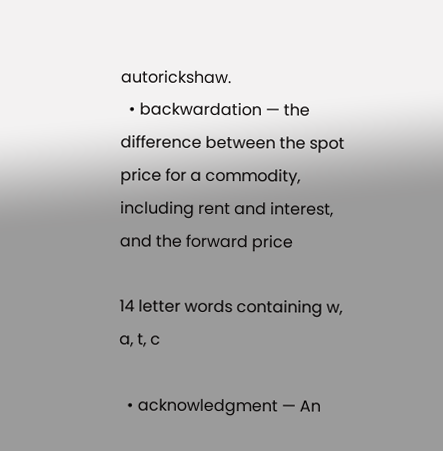autorickshaw.
  • backwardation — the difference between the spot price for a commodity, including rent and interest, and the forward price

14 letter words containing w, a, t, c

  • acknowledgment — An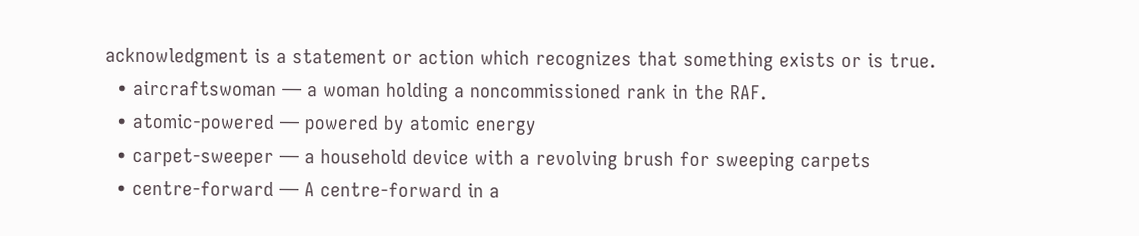acknowledgment is a statement or action which recognizes that something exists or is true.
  • aircraftswoman — a woman holding a noncommissioned rank in the RAF.
  • atomic-powered — powered by atomic energy
  • carpet-sweeper — a household device with a revolving brush for sweeping carpets
  • centre-forward — A centre-forward in a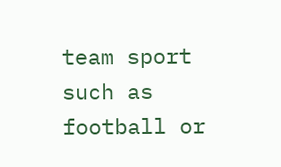team sport such as football or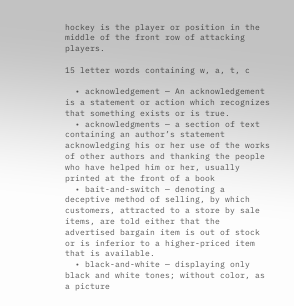hockey is the player or position in the middle of the front row of attacking players.

15 letter words containing w, a, t, c

  • acknowledgement — An acknowledgement is a statement or action which recognizes that something exists or is true.
  • acknowledgments — a section of text containing an author’s statement acknowledging his or her use of the works of other authors and thanking the people who have helped him or her, usually printed at the front of a book
  • bait-and-switch — denoting a deceptive method of selling, by which customers, attracted to a store by sale items, are told either that the advertised bargain item is out of stock or is inferior to a higher-priced item that is available.
  • black-and-white — displaying only black and white tones; without color, as a picture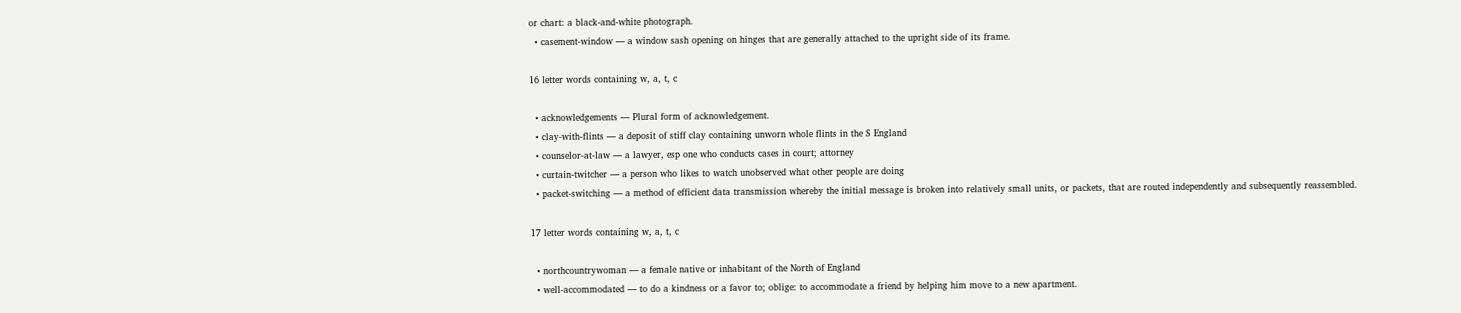or chart: a black-and-white photograph.
  • casement-window — a window sash opening on hinges that are generally attached to the upright side of its frame.

16 letter words containing w, a, t, c

  • acknowledgements — Plural form of acknowledgement.
  • clay-with-flints — a deposit of stiff clay containing unworn whole flints in the S England
  • counselor-at-law — a lawyer, esp one who conducts cases in court; attorney
  • curtain-twitcher — a person who likes to watch unobserved what other people are doing
  • packet-switching — a method of efficient data transmission whereby the initial message is broken into relatively small units, or packets, that are routed independently and subsequently reassembled.

17 letter words containing w, a, t, c

  • northcountrywoman — a female native or inhabitant of the North of England
  • well-accommodated — to do a kindness or a favor to; oblige: to accommodate a friend by helping him move to a new apartment.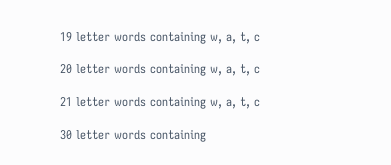19 letter words containing w, a, t, c

20 letter words containing w, a, t, c

21 letter words containing w, a, t, c

30 letter words containing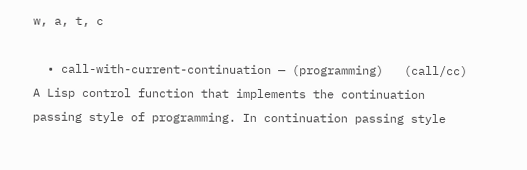w, a, t, c

  • call-with-current-continuation — (programming)   (call/cc) A Lisp control function that implements the continuation passing style of programming. In continuation passing style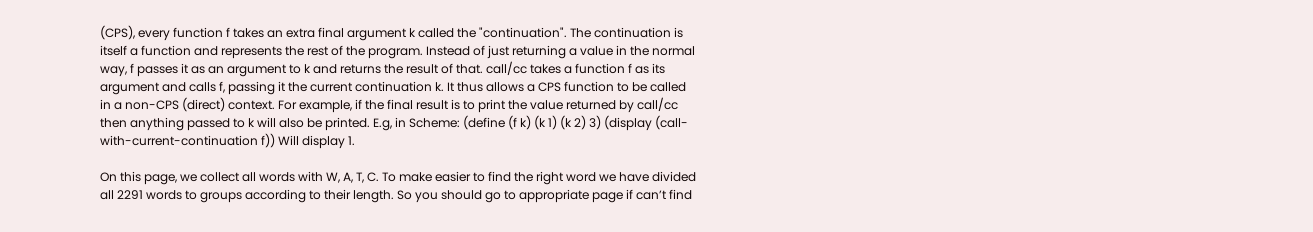(CPS), every function f takes an extra final argument k called the "continuation". The continuation is itself a function and represents the rest of the program. Instead of just returning a value in the normal way, f passes it as an argument to k and returns the result of that. call/cc takes a function f as its argument and calls f, passing it the current continuation k. It thus allows a CPS function to be called in a non-CPS (direct) context. For example, if the final result is to print the value returned by call/cc then anything passed to k will also be printed. E.g, in Scheme: (define (f k) (k 1) (k 2) 3) (display (call-with-current-continuation f)) Will display 1.

On this page, we collect all words with W, A, T, C. To make easier to find the right word we have divided all 2291 words to groups according to their length. So you should go to appropriate page if can’t find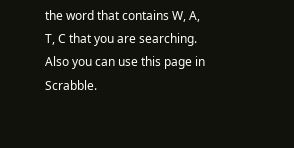the word that contains W, A, T, C that you are searching. Also you can use this page in Scrabble.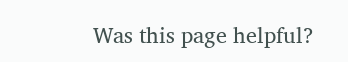Was this page helpful?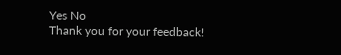Yes No
Thank you for your feedback!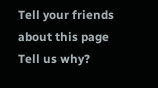Tell your friends about this page
Tell us why?